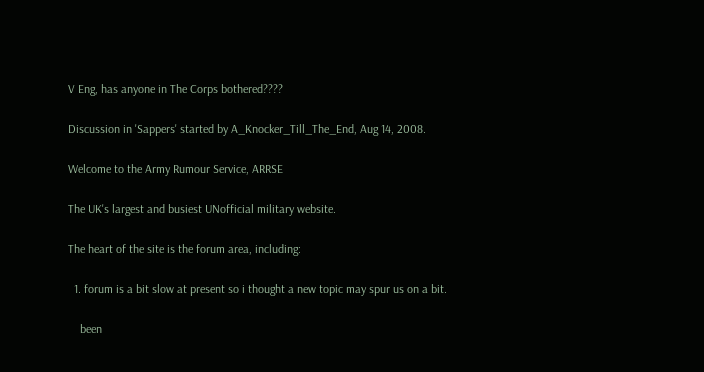V Eng, has anyone in The Corps bothered????

Discussion in 'Sappers' started by A_Knocker_Till_The_End, Aug 14, 2008.

Welcome to the Army Rumour Service, ARRSE

The UK's largest and busiest UNofficial military website.

The heart of the site is the forum area, including:

  1. forum is a bit slow at present so i thought a new topic may spur us on a bit.

    been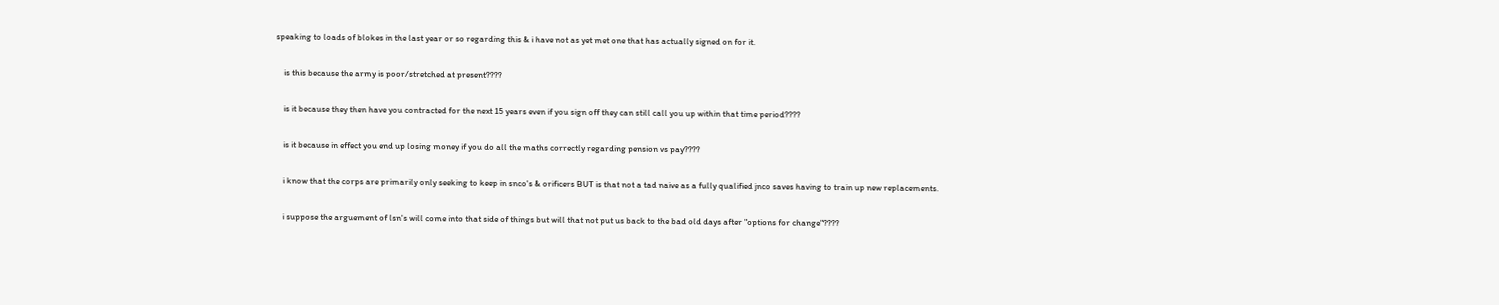speaking to loads of blokes in the last year or so regarding this & i have not as yet met one that has actually signed on for it.

    is this because the army is poor/stretched at present????

    is it because they then have you contracted for the next 15 years even if you sign off they can still call you up within that time period????

    is it because in effect you end up losing money if you do all the maths correctly regarding pension vs pay????

    i know that the corps are primarily only seeking to keep in snco's & orificers BUT is that not a tad naive as a fully qualified jnco saves having to train up new replacements.

    i suppose the arguement of lsn's will come into that side of things but will that not put us back to the bad old days after "options for change"????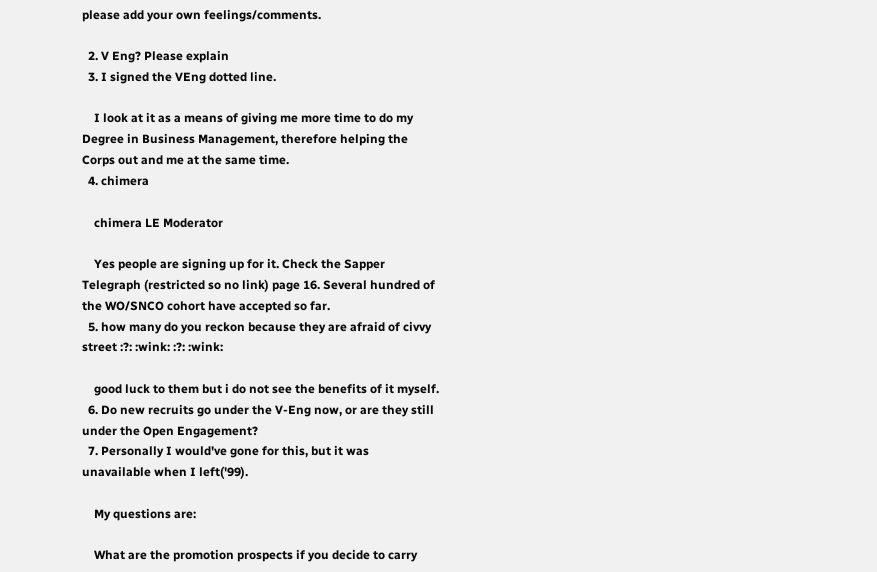please add your own feelings/comments.

  2. V Eng? Please explain
  3. I signed the VEng dotted line.

    I look at it as a means of giving me more time to do my Degree in Business Management, therefore helping the Corps out and me at the same time.
  4. chimera

    chimera LE Moderator

    Yes people are signing up for it. Check the Sapper Telegraph (restricted so no link) page 16. Several hundred of the WO/SNCO cohort have accepted so far.
  5. how many do you reckon because they are afraid of civvy street :?: :wink: :?: :wink:

    good luck to them but i do not see the benefits of it myself.
  6. Do new recruits go under the V-Eng now, or are they still under the Open Engagement?
  7. Personally I would've gone for this, but it was unavailable when I left('99).

    My questions are:

    What are the promotion prospects if you decide to carry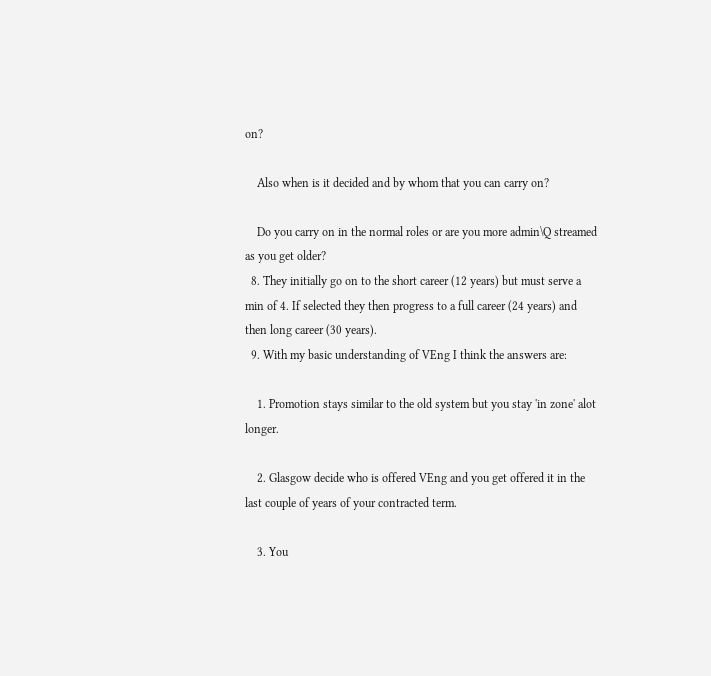on?

    Also when is it decided and by whom that you can carry on?

    Do you carry on in the normal roles or are you more admin\Q streamed as you get older?
  8. They initially go on to the short career (12 years) but must serve a min of 4. If selected they then progress to a full career (24 years) and then long career (30 years).
  9. With my basic understanding of VEng I think the answers are:

    1. Promotion stays similar to the old system but you stay 'in zone' alot longer.

    2. Glasgow decide who is offered VEng and you get offered it in the last couple of years of your contracted term.

    3. You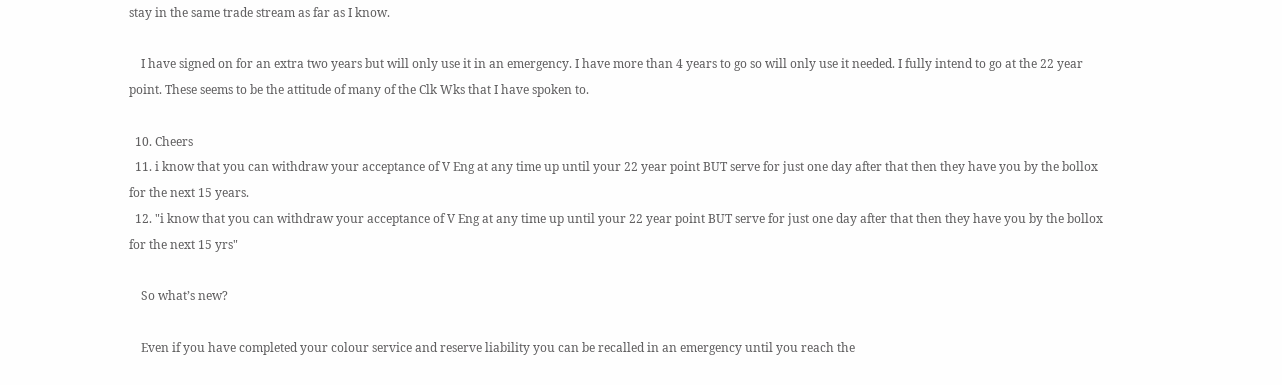stay in the same trade stream as far as I know.

    I have signed on for an extra two years but will only use it in an emergency. I have more than 4 years to go so will only use it needed. I fully intend to go at the 22 year point. These seems to be the attitude of many of the Clk Wks that I have spoken to.

  10. Cheers
  11. i know that you can withdraw your acceptance of V Eng at any time up until your 22 year point BUT serve for just one day after that then they have you by the bollox for the next 15 years.
  12. "i know that you can withdraw your acceptance of V Eng at any time up until your 22 year point BUT serve for just one day after that then they have you by the bollox for the next 15 yrs"

    So what’s new?

    Even if you have completed your colour service and reserve liability you can be recalled in an emergency until you reach the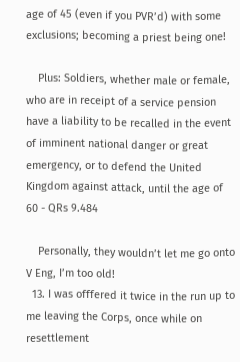age of 45 (even if you PVR’d) with some exclusions; becoming a priest being one!

    Plus: Soldiers, whether male or female, who are in receipt of a service pension have a liability to be recalled in the event of imminent national danger or great emergency, or to defend the United Kingdom against attack, until the age of 60 - QRs 9.484

    Personally, they wouldn’t let me go onto V Eng, I’m too old!
  13. I was offfered it twice in the run up to me leaving the Corps, once while on resettlement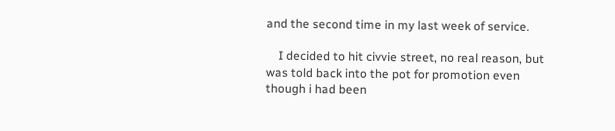and the second time in my last week of service.

    I decided to hit civvie street, no real reason, but was told back into the pot for promotion even though i had been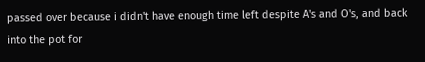passed over because i didn't have enough time left despite A's and O's, and back into the pot for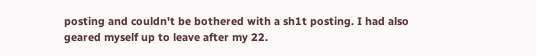posting and couldn't be bothered with a sh1t posting. I had also geared myself up to leave after my 22.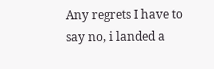Any regrets I have to say no, i landed a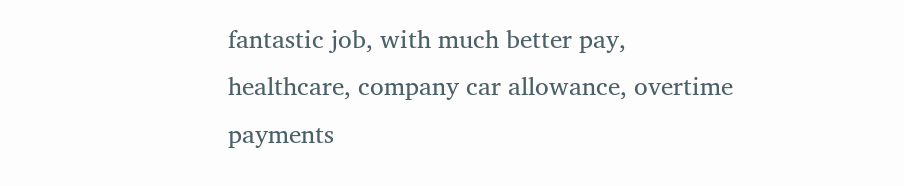fantastic job, with much better pay, healthcare, company car allowance, overtime payments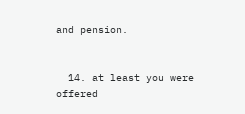and pension.


  14. at least you were offered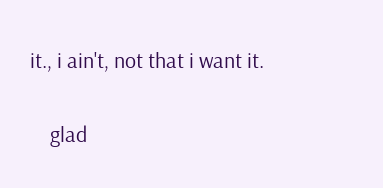it., i ain't, not that i want it.

    glad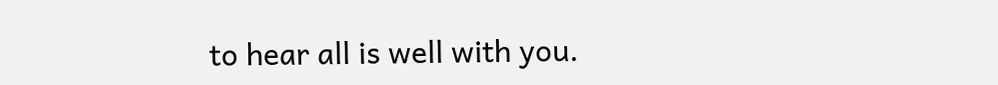to hear all is well with you.